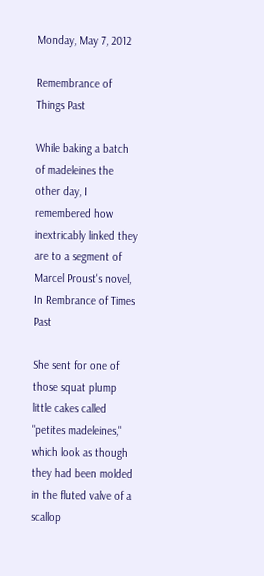Monday, May 7, 2012

Remembrance of Things Past

While baking a batch of madeleines the other day, I remembered how inextricably linked they are to a segment of  Marcel Proust's novel, In Rembrance of Times Past

She sent for one of those squat plump little cakes called "petites madeleines," which look as though they had been molded in the fluted valve of a scallop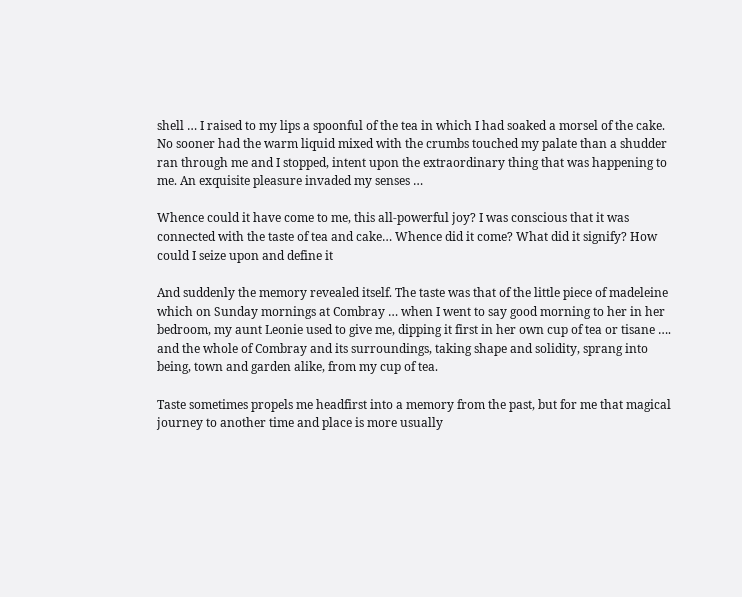shell … I raised to my lips a spoonful of the tea in which I had soaked a morsel of the cake. No sooner had the warm liquid mixed with the crumbs touched my palate than a shudder ran through me and I stopped, intent upon the extraordinary thing that was happening to me. An exquisite pleasure invaded my senses …

Whence could it have come to me, this all-powerful joy? I was conscious that it was connected with the taste of tea and cake… Whence did it come? What did it signify? How could I seize upon and define it

And suddenly the memory revealed itself. The taste was that of the little piece of madeleine which on Sunday mornings at Combray … when I went to say good morning to her in her bedroom, my aunt Leonie used to give me, dipping it first in her own cup of tea or tisane …. and the whole of Combray and its surroundings, taking shape and solidity, sprang into being, town and garden alike, from my cup of tea.

Taste sometimes propels me headfirst into a memory from the past, but for me that magical journey to another time and place is more usually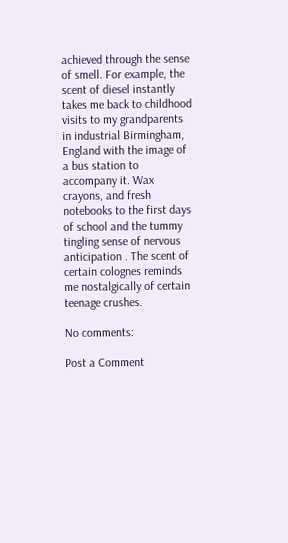achieved through the sense of smell. For example, the scent of diesel instantly takes me back to childhood visits to my grandparents in industrial Birmingham, England with the image of a bus station to accompany it. Wax crayons, and fresh notebooks to the first days of school and the tummy tingling sense of nervous anticipation . The scent of certain colognes reminds me nostalgically of certain teenage crushes.

No comments:

Post a Comment